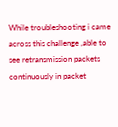While troubleshooting i came across this challenge ,able to see retransmission packets continuously in packet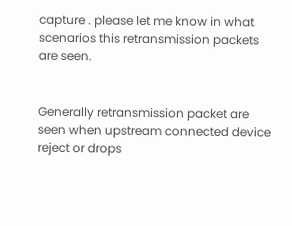capture . please let me know in what scenarios this retransmission packets are seen.


Generally retransmission packet are seen when upstream connected device reject or drops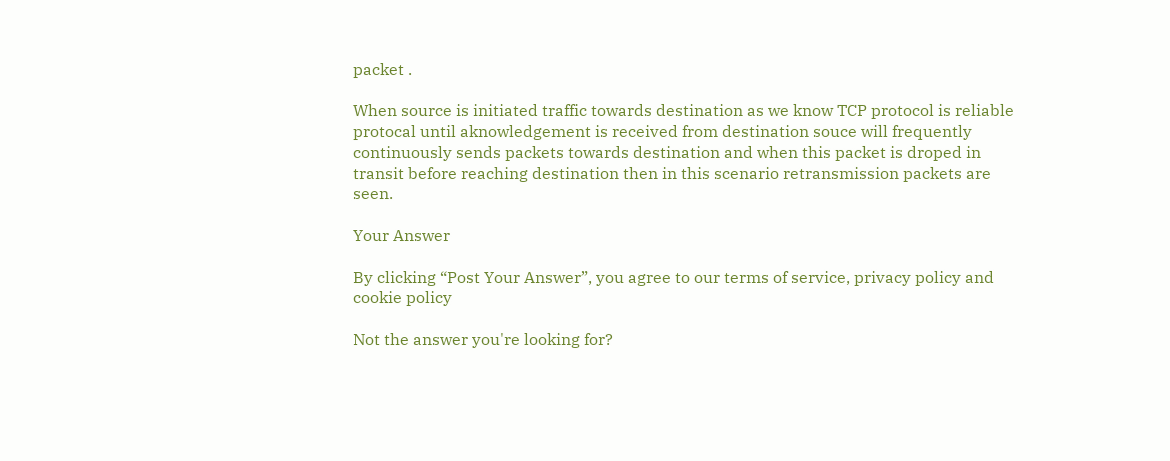packet .

When source is initiated traffic towards destination as we know TCP protocol is reliable protocal until aknowledgement is received from destination souce will frequently continuously sends packets towards destination and when this packet is droped in transit before reaching destination then in this scenario retransmission packets are seen.

Your Answer

By clicking “Post Your Answer”, you agree to our terms of service, privacy policy and cookie policy

Not the answer you're looking for?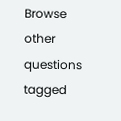Browse other questions tagged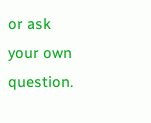or ask your own question.